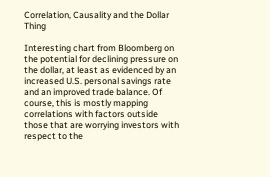Correlation, Causality and the Dollar Thing

Interesting chart from Bloomberg on the potential for declining pressure on the dollar, at least as evidenced by an increased U.S. personal savings rate and an improved trade balance. Of course, this is mostly mapping correlations with factors outside those that are worrying investors with respect to the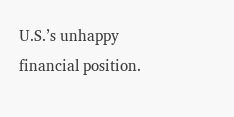U.S.’s unhappy financial position.